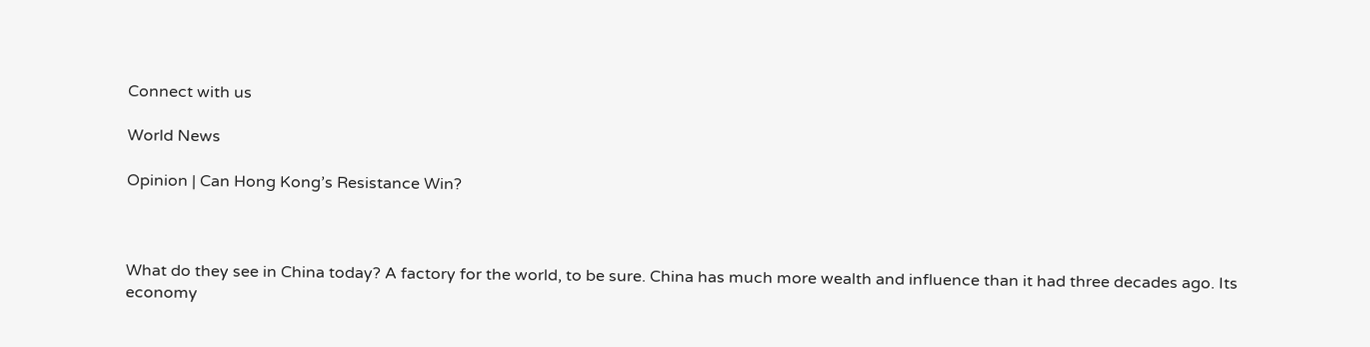Connect with us

World News

Opinion | Can Hong Kong’s Resistance Win?



What do they see in China today? A factory for the world, to be sure. China has much more wealth and influence than it had three decades ago. Its economy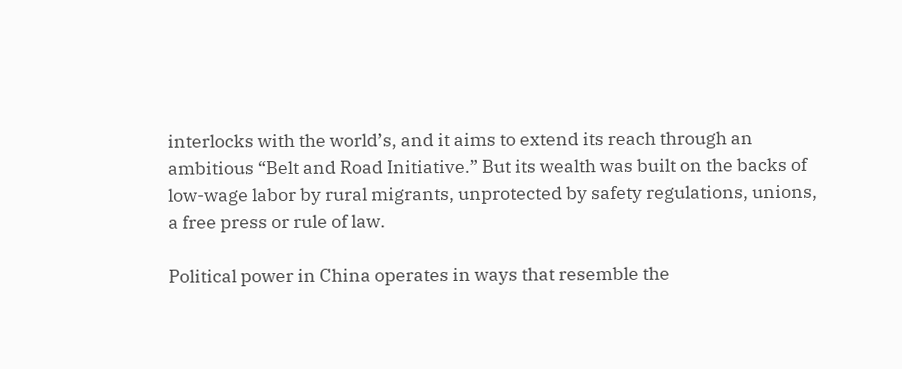interlocks with the world’s, and it aims to extend its reach through an ambitious “Belt and Road Initiative.” But its wealth was built on the backs of low-wage labor by rural migrants, unprotected by safety regulations, unions, a free press or rule of law.

Political power in China operates in ways that resemble the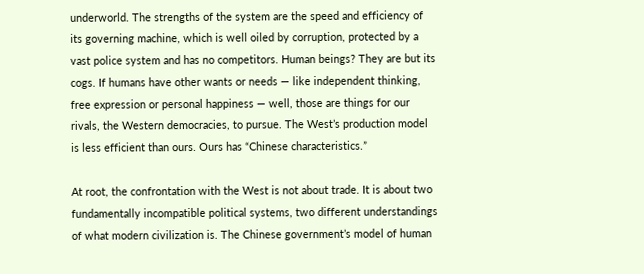underworld. The strengths of the system are the speed and efficiency of its governing machine, which is well oiled by corruption, protected by a vast police system and has no competitors. Human beings? They are but its cogs. If humans have other wants or needs — like independent thinking, free expression or personal happiness — well, those are things for our rivals, the Western democracies, to pursue. The West’s production model is less efficient than ours. Ours has “Chinese characteristics.”

At root, the confrontation with the West is not about trade. It is about two fundamentally incompatible political systems, two different understandings of what modern civilization is. The Chinese government’s model of human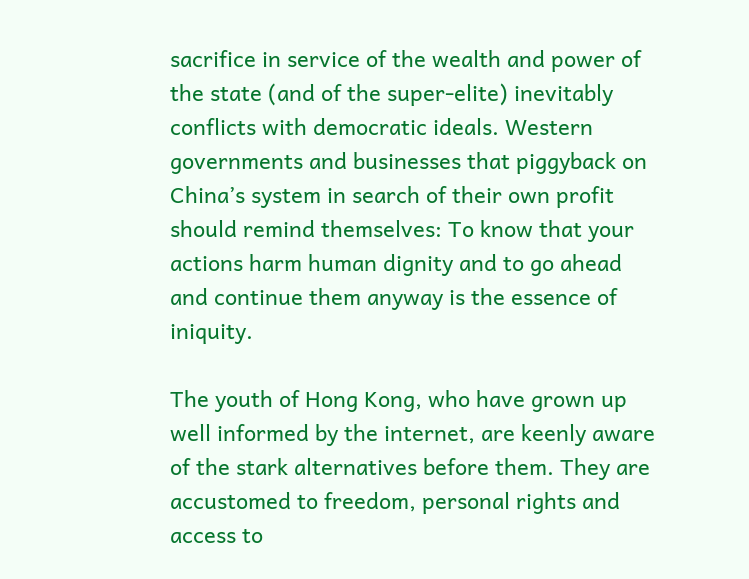sacrifice in service of the wealth and power of the state (and of the super-elite) inevitably conflicts with democratic ideals. Western governments and businesses that piggyback on China’s system in search of their own profit should remind themselves: To know that your actions harm human dignity and to go ahead and continue them anyway is the essence of iniquity.

The youth of Hong Kong, who have grown up well informed by the internet, are keenly aware of the stark alternatives before them. They are accustomed to freedom, personal rights and access to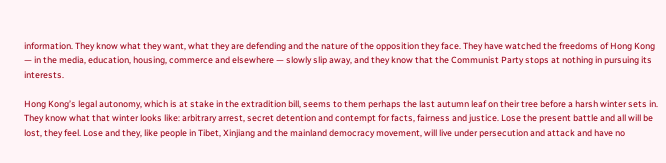information. They know what they want, what they are defending and the nature of the opposition they face. They have watched the freedoms of Hong Kong — in the media, education, housing, commerce and elsewhere — slowly slip away, and they know that the Communist Party stops at nothing in pursuing its interests.

Hong Kong’s legal autonomy, which is at stake in the extradition bill, seems to them perhaps the last autumn leaf on their tree before a harsh winter sets in. They know what that winter looks like: arbitrary arrest, secret detention and contempt for facts, fairness and justice. Lose the present battle and all will be lost, they feel. Lose and they, like people in Tibet, Xinjiang and the mainland democracy movement, will live under persecution and attack and have no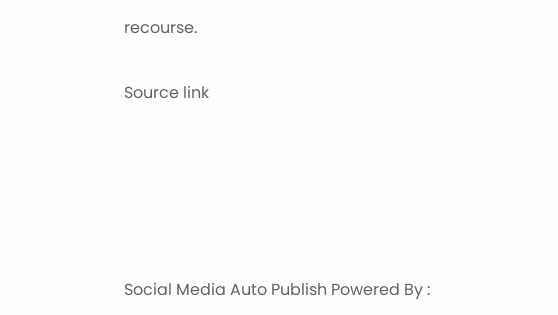recourse.

Source link





Social Media Auto Publish Powered By :